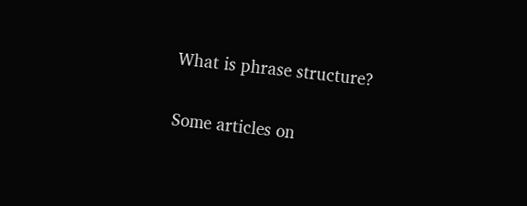What is phrase structure?

Some articles on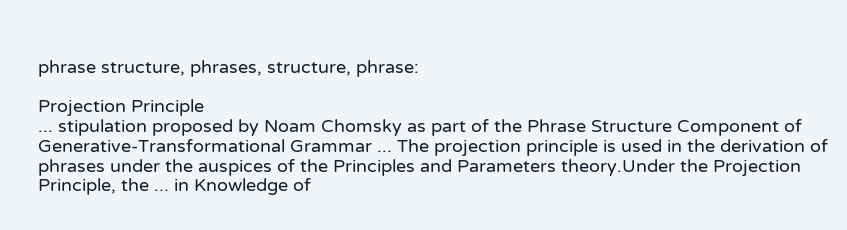phrase structure, phrases, structure, phrase:

Projection Principle
... stipulation proposed by Noam Chomsky as part of the Phrase Structure Component of Generative-Transformational Grammar ... The projection principle is used in the derivation of phrases under the auspices of the Principles and Parameters theory.Under the Projection Principle, the ... in Knowledge of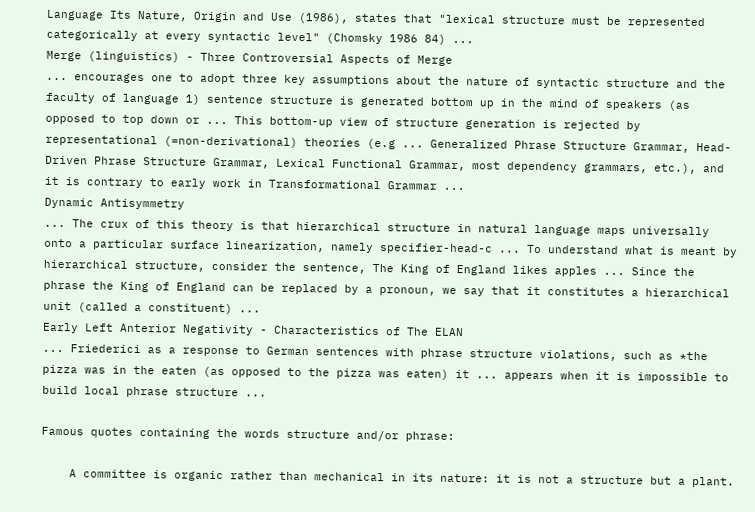Language Its Nature, Origin and Use (1986), states that "lexical structure must be represented categorically at every syntactic level" (Chomsky 1986 84) ...
Merge (linguistics) - Three Controversial Aspects of Merge
... encourages one to adopt three key assumptions about the nature of syntactic structure and the faculty of language 1) sentence structure is generated bottom up in the mind of speakers (as opposed to top down or ... This bottom-up view of structure generation is rejected by representational (=non-derivational) theories (e.g ... Generalized Phrase Structure Grammar, Head-Driven Phrase Structure Grammar, Lexical Functional Grammar, most dependency grammars, etc.), and it is contrary to early work in Transformational Grammar ...
Dynamic Antisymmetry
... The crux of this theory is that hierarchical structure in natural language maps universally onto a particular surface linearization, namely specifier-head-c ... To understand what is meant by hierarchical structure, consider the sentence, The King of England likes apples ... Since the phrase the King of England can be replaced by a pronoun, we say that it constitutes a hierarchical unit (called a constituent) ...
Early Left Anterior Negativity - Characteristics of The ELAN
... Friederici as a response to German sentences with phrase structure violations, such as *the pizza was in the eaten (as opposed to the pizza was eaten) it ... appears when it is impossible to build local phrase structure ...

Famous quotes containing the words structure and/or phrase:

    A committee is organic rather than mechanical in its nature: it is not a structure but a plant.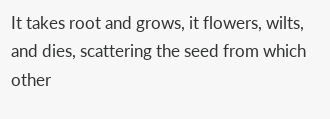It takes root and grows, it flowers, wilts, and dies, scattering the seed from which other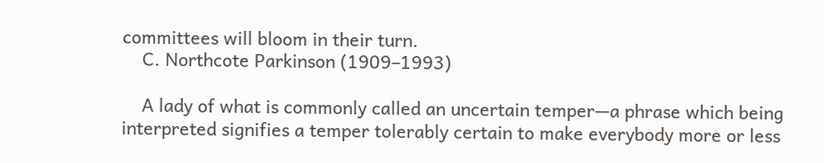committees will bloom in their turn.
    C. Northcote Parkinson (1909–1993)

    A lady of what is commonly called an uncertain temper—a phrase which being interpreted signifies a temper tolerably certain to make everybody more or less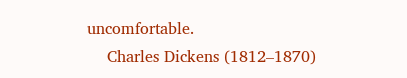uncomfortable.
    Charles Dickens (1812–1870)